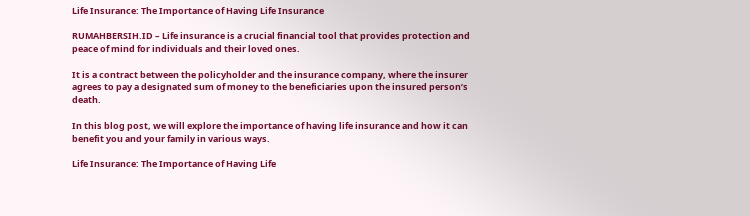Life Insurance: The Importance of Having Life Insurance

RUMAHBERSIH.ID – Life insurance is a crucial financial tool that provides protection and peace of mind for individuals and their loved ones.

It is a contract between the policyholder and the insurance company, where the insurer agrees to pay a designated sum of money to the beneficiaries upon the insured person’s death.

In this blog post, we will explore the importance of having life insurance and how it can benefit you and your family in various ways.

Life Insurance: The Importance of Having Life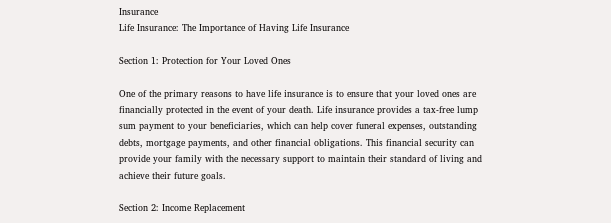Insurance
Life Insurance: The Importance of Having Life Insurance

Section 1: Protection for Your Loved Ones

One of the primary reasons to have life insurance is to ensure that your loved ones are financially protected in the event of your death. Life insurance provides a tax-free lump sum payment to your beneficiaries, which can help cover funeral expenses, outstanding debts, mortgage payments, and other financial obligations. This financial security can provide your family with the necessary support to maintain their standard of living and achieve their future goals.

Section 2: Income Replacement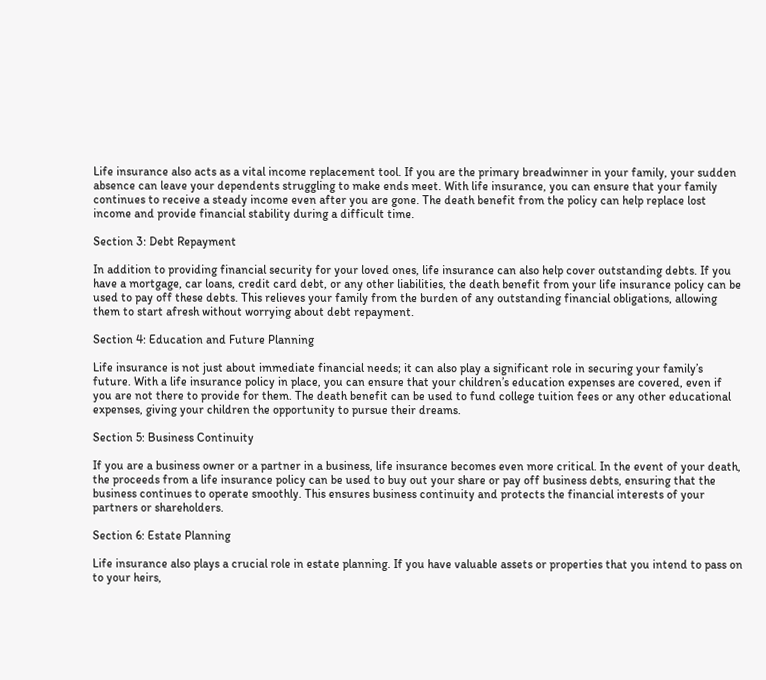Life insurance also acts as a vital income replacement tool. If you are the primary breadwinner in your family, your sudden absence can leave your dependents struggling to make ends meet. With life insurance, you can ensure that your family continues to receive a steady income even after you are gone. The death benefit from the policy can help replace lost income and provide financial stability during a difficult time.

Section 3: Debt Repayment

In addition to providing financial security for your loved ones, life insurance can also help cover outstanding debts. If you have a mortgage, car loans, credit card debt, or any other liabilities, the death benefit from your life insurance policy can be used to pay off these debts. This relieves your family from the burden of any outstanding financial obligations, allowing them to start afresh without worrying about debt repayment.

Section 4: Education and Future Planning

Life insurance is not just about immediate financial needs; it can also play a significant role in securing your family’s future. With a life insurance policy in place, you can ensure that your children’s education expenses are covered, even if you are not there to provide for them. The death benefit can be used to fund college tuition fees or any other educational expenses, giving your children the opportunity to pursue their dreams.

Section 5: Business Continuity

If you are a business owner or a partner in a business, life insurance becomes even more critical. In the event of your death, the proceeds from a life insurance policy can be used to buy out your share or pay off business debts, ensuring that the business continues to operate smoothly. This ensures business continuity and protects the financial interests of your partners or shareholders.

Section 6: Estate Planning

Life insurance also plays a crucial role in estate planning. If you have valuable assets or properties that you intend to pass on to your heirs,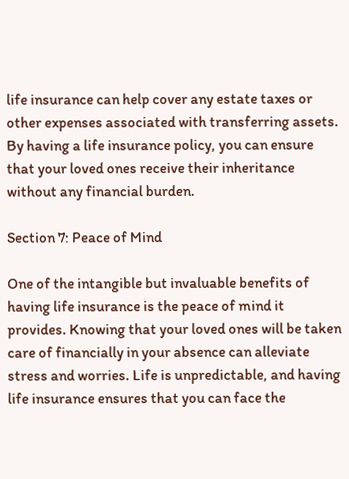life insurance can help cover any estate taxes or other expenses associated with transferring assets. By having a life insurance policy, you can ensure that your loved ones receive their inheritance without any financial burden.

Section 7: Peace of Mind

One of the intangible but invaluable benefits of having life insurance is the peace of mind it provides. Knowing that your loved ones will be taken care of financially in your absence can alleviate stress and worries. Life is unpredictable, and having life insurance ensures that you can face the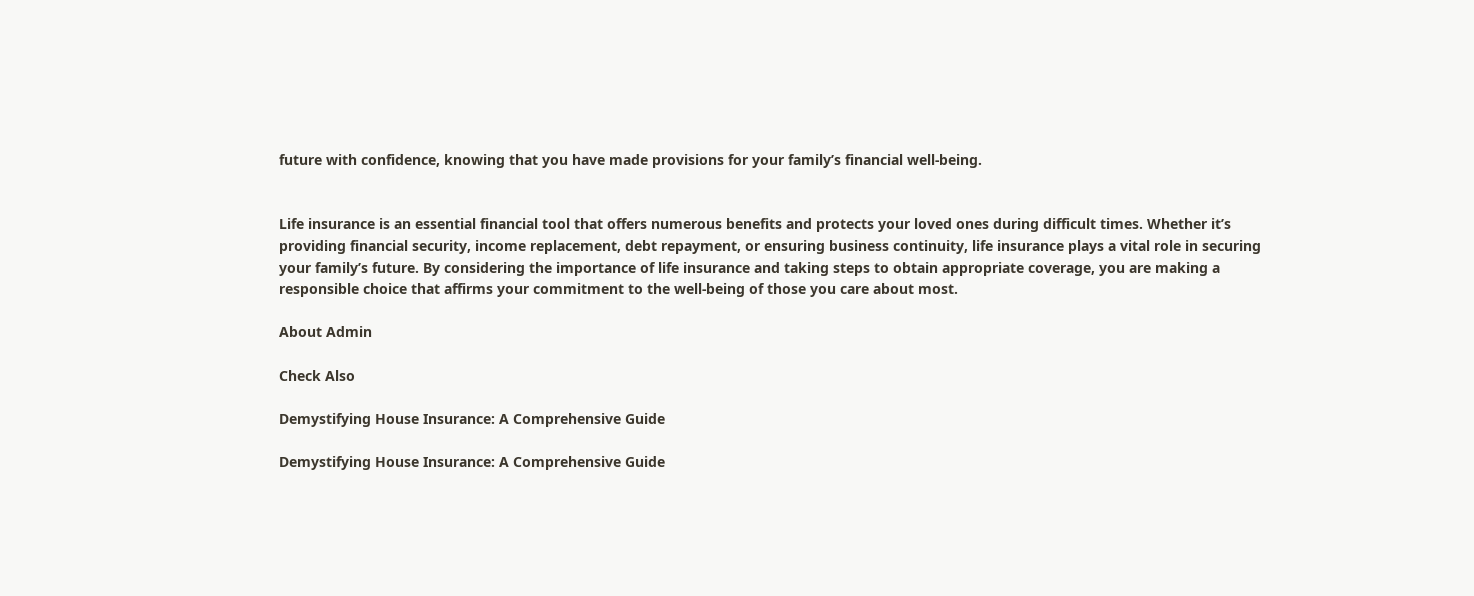future with confidence, knowing that you have made provisions for your family’s financial well-being.


Life insurance is an essential financial tool that offers numerous benefits and protects your loved ones during difficult times. Whether it’s providing financial security, income replacement, debt repayment, or ensuring business continuity, life insurance plays a vital role in securing your family’s future. By considering the importance of life insurance and taking steps to obtain appropriate coverage, you are making a responsible choice that affirms your commitment to the well-being of those you care about most.

About Admin

Check Also

Demystifying House Insurance: A Comprehensive Guide

Demystifying House Insurance: A Comprehensive Guide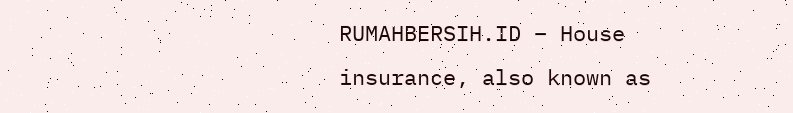RUMAHBERSIH.ID – House insurance, also known as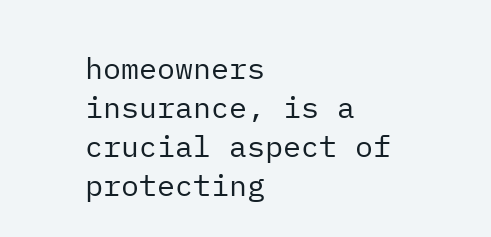homeowners insurance, is a crucial aspect of protecting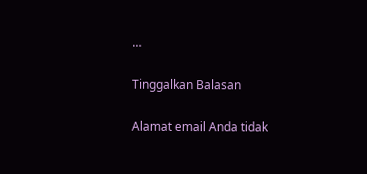…

Tinggalkan Balasan

Alamat email Anda tidak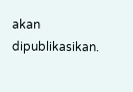akan dipublikasikan.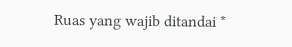Ruas yang wajib ditandai *